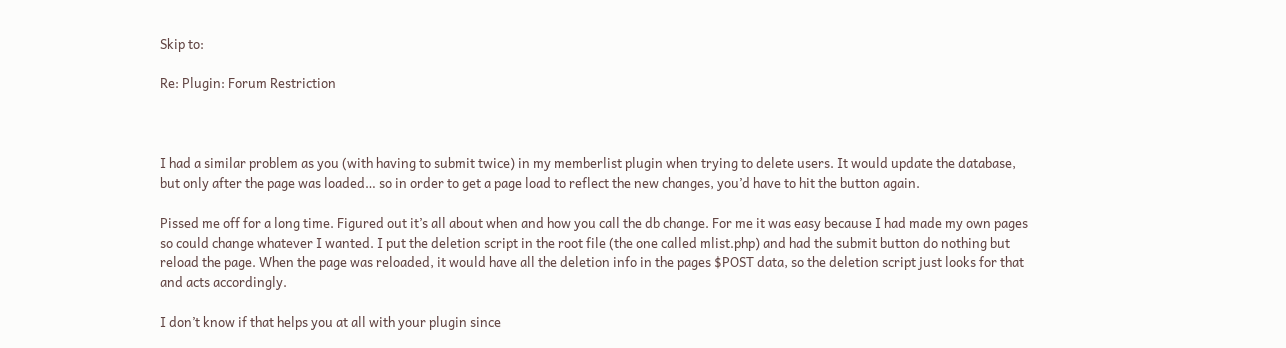Skip to:

Re: Plugin: Forum Restriction



I had a similar problem as you (with having to submit twice) in my memberlist plugin when trying to delete users. It would update the database, but only after the page was loaded… so in order to get a page load to reflect the new changes, you’d have to hit the button again.

Pissed me off for a long time. Figured out it’s all about when and how you call the db change. For me it was easy because I had made my own pages so could change whatever I wanted. I put the deletion script in the root file (the one called mlist.php) and had the submit button do nothing but reload the page. When the page was reloaded, it would have all the deletion info in the pages $POST data, so the deletion script just looks for that and acts accordingly.

I don’t know if that helps you at all with your plugin since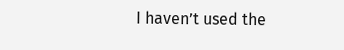I haven’t used the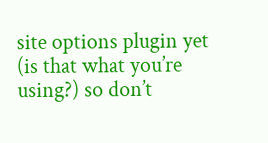site options plugin yet (is that what you’re using?) so don’t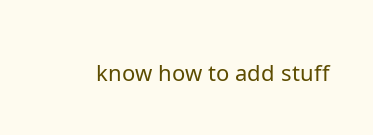know how to add stuff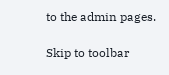to the admin pages.

Skip to toolbar